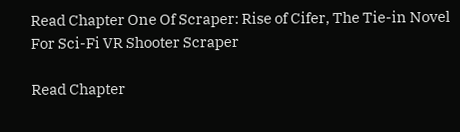Read Chapter One Of Scraper: Rise of Cifer, The Tie-in Novel For Sci-Fi VR Shooter Scraper

Read Chapter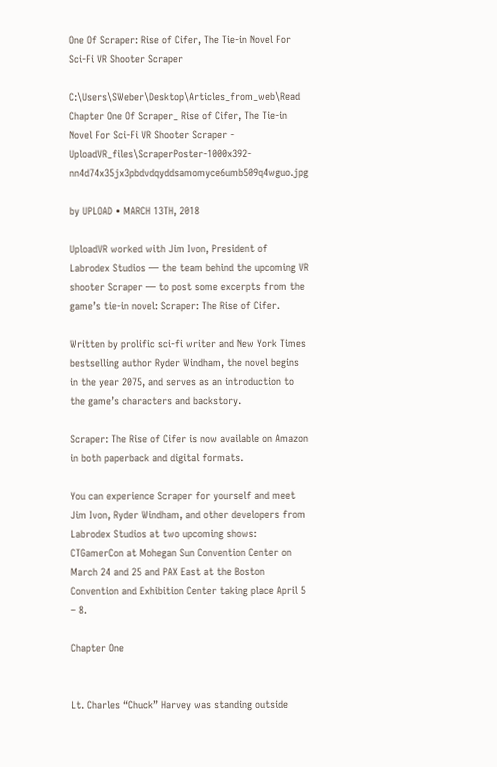One Of Scraper: Rise of Cifer, The Tie-in Novel For Sci-Fi VR Shooter Scraper

C:\Users\SWeber\Desktop\Articles_from_web\Read Chapter One Of Scraper_ Rise of Cifer, The Tie-in Novel For Sci-Fi VR Shooter Scraper - UploadVR_files\ScraperPoster-1000x392-nn4d74x35jx3pbdvdqyddsamomyce6umb509q4wguo.jpg

by UPLOAD • MARCH 13TH, 2018

UploadVR worked with Jim Ivon, President of Labrodex Studios — the team behind the upcoming VR shooter Scraper — to post some excerpts from the game’s tie-in novel: Scraper: The Rise of Cifer.

Written by prolific sci-fi writer and New York Times bestselling author Ryder Windham, the novel begins in the year 2075, and serves as an introduction to the game’s characters and backstory.

Scraper: The Rise of Cifer is now available on Amazon in both paperback and digital formats.

You can experience Scraper for yourself and meet Jim Ivon, Ryder Windham, and other developers from Labrodex Studios at two upcoming shows: CTGamerCon at Mohegan Sun Convention Center on March 24 and 25 and PAX East at the Boston Convention and Exhibition Center taking place April 5 – 8.

Chapter One


Lt. Charles “Chuck” Harvey was standing outside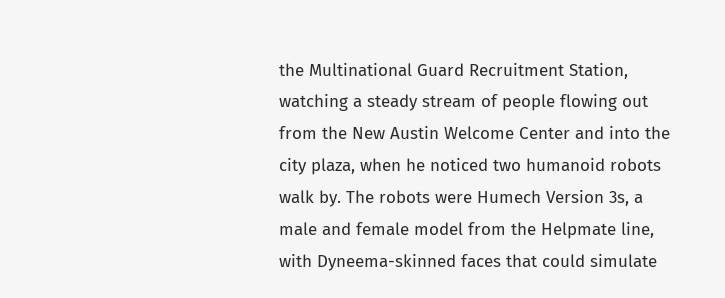the Multinational Guard Recruitment Station, watching a steady stream of people flowing out from the New Austin Welcome Center and into the city plaza, when he noticed two humanoid robots walk by. The robots were Humech Version 3s, a male and female model from the Helpmate line, with Dyneema-skinned faces that could simulate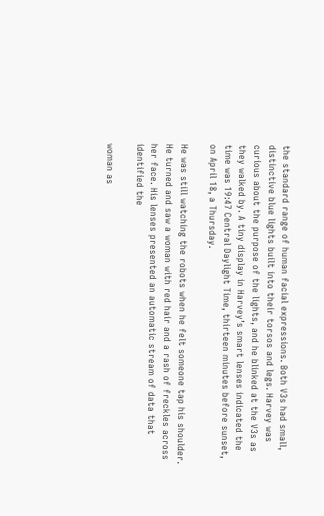the standard range of human facial expressions. Both V3s had small, distinctive blue lights built into their torsos and legs. Harvey was curious about the purpose of the lights, and he blinked at the V3s as they walked by. A tiny display in Harvey’s smart lenses indicated the time was 19:47 Central Daylight Time, thirteen minutes before sunset, on April 18, a Thursday.

He was still watching the robots when he felt someone tap his shoulder. He turned and saw a woman with red hair and a rash of freckles across her face. His lenses presented an automatic stream of data that identified the

woman as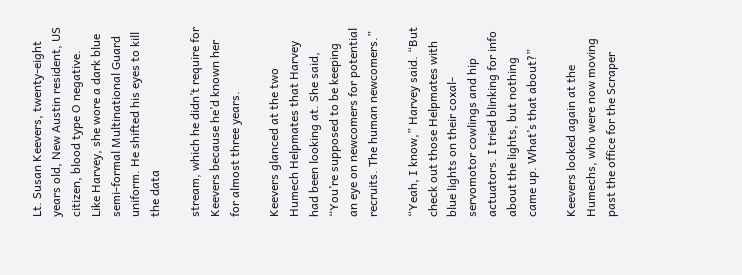Lt. Susan Keevers, twenty-eight years old, New Austin resident, US citizen, blood type O negative. Like Harvey, she wore a dark blue semi-formal Multinational Guard uniform. He shifted his eyes to kill the data

stream, which he didn’t require for Keevers because he’d known her for almost three years.

Keevers glanced at the two Humech Helpmates that Harvey had been looking at. She said, “You’re supposed to be keeping an eye on newcomers for potential recruits. The human newcomers.”

“Yeah, I know,” Harvey said. “But check out those Helpmates with blue lights on their coxal-servomotor cowlings and hip actuators. I tried blinking for info about the lights, but nothing came up. What’s that about?”

Keevers looked again at the Humechs, who were now moving past the office for the Scraper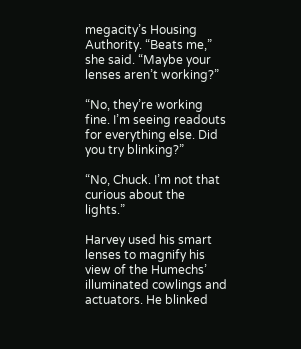megacity’s Housing Authority. “Beats me,” she said. “Maybe your lenses aren’t working?”

“No, they’re working fine. I’m seeing readouts for everything else. Did you try blinking?”

“No, Chuck. I’m not that curious about the lights.”

Harvey used his smart lenses to magnify his view of the Humechs’ illuminated cowlings and actuators. He blinked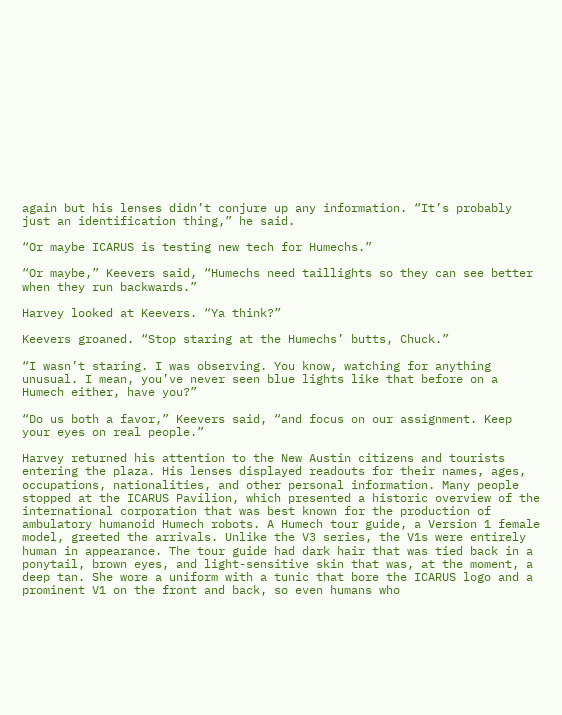again but his lenses didn’t conjure up any information. “It’s probably just an identification thing,” he said.

“Or maybe ICARUS is testing new tech for Humechs.”

“Or maybe,” Keevers said, “Humechs need taillights so they can see better when they run backwards.”

Harvey looked at Keevers. “Ya think?”

Keevers groaned. “Stop staring at the Humechs’ butts, Chuck.”

“I wasn’t staring. I was observing. You know, watching for anything unusual. I mean, you’ve never seen blue lights like that before on a Humech either, have you?”

“Do us both a favor,” Keevers said, “and focus on our assignment. Keep your eyes on real people.”

Harvey returned his attention to the New Austin citizens and tourists entering the plaza. His lenses displayed readouts for their names, ages, occupations, nationalities, and other personal information. Many people stopped at the ICARUS Pavilion, which presented a historic overview of the international corporation that was best known for the production of ambulatory humanoid Humech robots. A Humech tour guide, a Version 1 female model, greeted the arrivals. Unlike the V3 series, the V1s were entirely human in appearance. The tour guide had dark hair that was tied back in a ponytail, brown eyes, and light-sensitive skin that was, at the moment, a deep tan. She wore a uniform with a tunic that bore the ICARUS logo and a prominent V1 on the front and back, so even humans who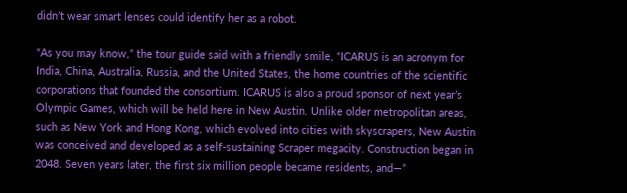didn’t wear smart lenses could identify her as a robot.

“As you may know,” the tour guide said with a friendly smile, “ICARUS is an acronym for India, China, Australia, Russia, and the United States, the home countries of the scientific corporations that founded the consortium. ICARUS is also a proud sponsor of next year’s Olympic Games, which will be held here in New Austin. Unlike older metropolitan areas, such as New York and Hong Kong, which evolved into cities with skyscrapers, New Austin was conceived and developed as a self-sustaining Scraper megacity. Construction began in 2048. Seven years later, the first six million people became residents, and—”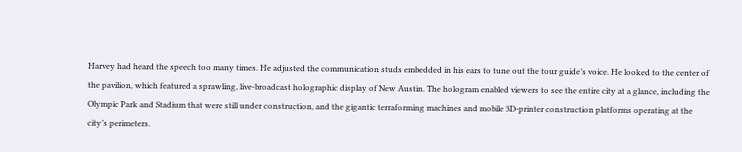Harvey had heard the speech too many times. He adjusted the communication studs embedded in his ears to tune out the tour guide’s voice. He looked to the center of the pavilion, which featured a sprawling, live-broadcast holographic display of New Austin. The hologram enabled viewers to see the entire city at a glance, including the Olympic Park and Stadium that were still under construction, and the gigantic terraforming machines and mobile 3D-printer construction platforms operating at the city’s perimeters.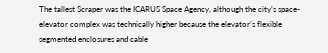The tallest Scraper was the ICARUS Space Agency, although the city’s space-elevator complex was technically higher because the elevator’s flexible segmented enclosures and cable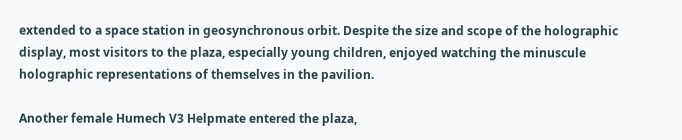extended to a space station in geosynchronous orbit. Despite the size and scope of the holographic display, most visitors to the plaza, especially young children, enjoyed watching the minuscule holographic representations of themselves in the pavilion.

Another female Humech V3 Helpmate entered the plaza,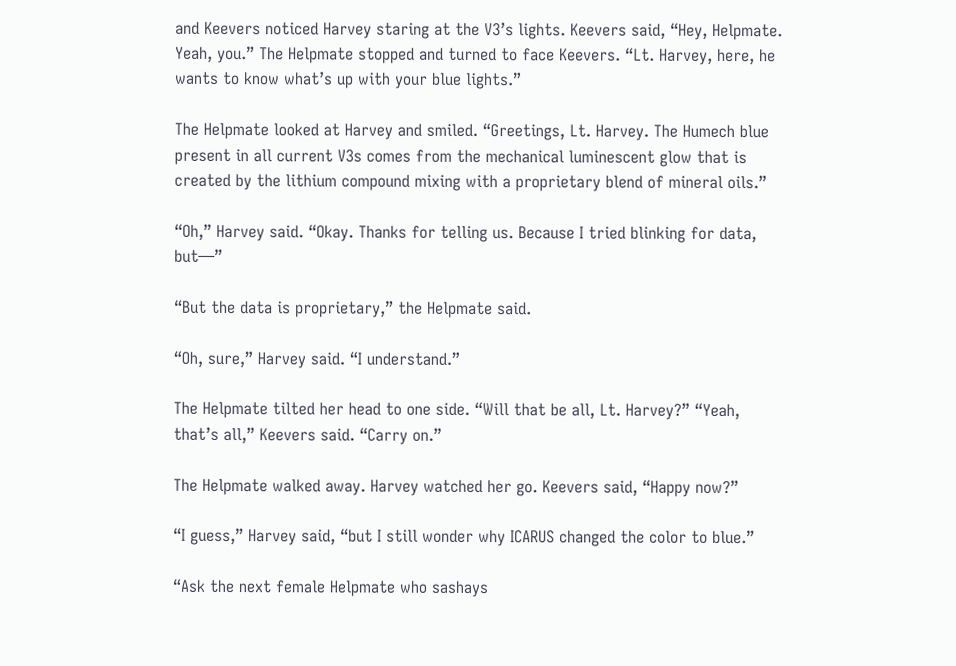and Keevers noticed Harvey staring at the V3’s lights. Keevers said, “Hey, Helpmate. Yeah, you.” The Helpmate stopped and turned to face Keevers. “Lt. Harvey, here, he wants to know what’s up with your blue lights.”

The Helpmate looked at Harvey and smiled. “Greetings, Lt. Harvey. The Humech blue present in all current V3s comes from the mechanical luminescent glow that is created by the lithium compound mixing with a proprietary blend of mineral oils.”

“Oh,” Harvey said. “Okay. Thanks for telling us. Because I tried blinking for data, but—”

“But the data is proprietary,” the Helpmate said.

“Oh, sure,” Harvey said. “I understand.”

The Helpmate tilted her head to one side. “Will that be all, Lt. Harvey?” “Yeah, that’s all,” Keevers said. “Carry on.”

The Helpmate walked away. Harvey watched her go. Keevers said, “Happy now?”

“I guess,” Harvey said, “but I still wonder why ICARUS changed the color to blue.”

“Ask the next female Helpmate who sashays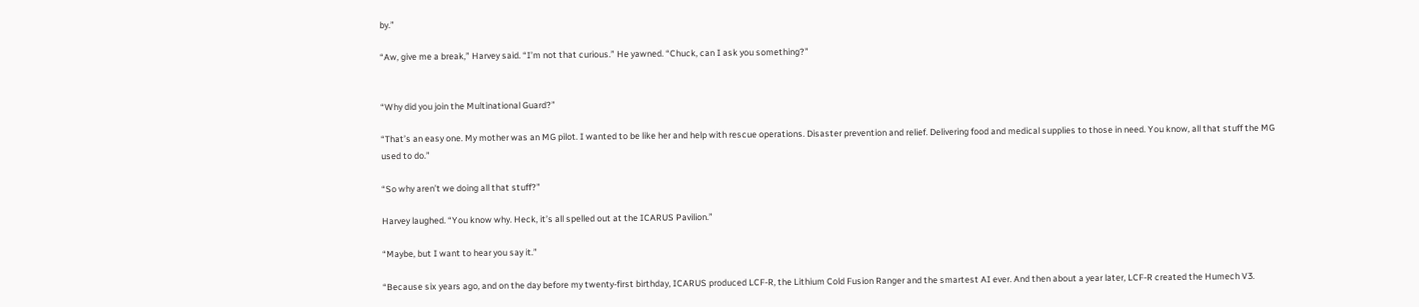by.”

“Aw, give me a break,” Harvey said. “I’m not that curious.” He yawned. “Chuck, can I ask you something?”


“Why did you join the Multinational Guard?”

“That’s an easy one. My mother was an MG pilot. I wanted to be like her and help with rescue operations. Disaster prevention and relief. Delivering food and medical supplies to those in need. You know, all that stuff the MG used to do.”

“So why aren’t we doing all that stuff?”

Harvey laughed. “You know why. Heck, it’s all spelled out at the ICARUS Pavilion.”

“Maybe, but I want to hear you say it.”

“Because six years ago, and on the day before my twenty-first birthday, ICARUS produced LCF-R, the Lithium Cold Fusion Ranger and the smartest AI ever. And then about a year later, LCF-R created the Humech V3.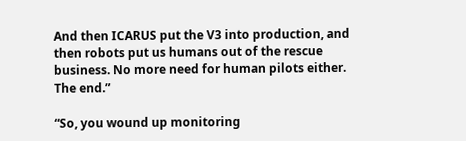And then ICARUS put the V3 into production, and then robots put us humans out of the rescue business. No more need for human pilots either. The end.”

“So, you wound up monitoring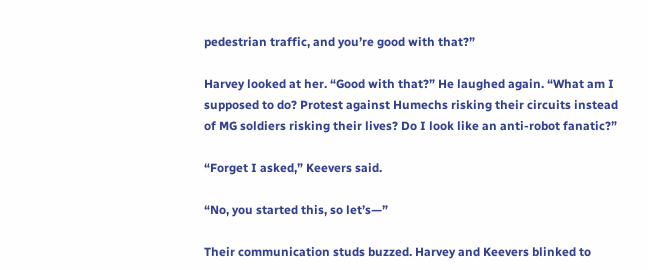pedestrian traffic, and you’re good with that?”

Harvey looked at her. “Good with that?” He laughed again. “What am I supposed to do? Protest against Humechs risking their circuits instead of MG soldiers risking their lives? Do I look like an anti-robot fanatic?”

“Forget I asked,” Keevers said.

“No, you started this, so let’s—”

Their communication studs buzzed. Harvey and Keevers blinked to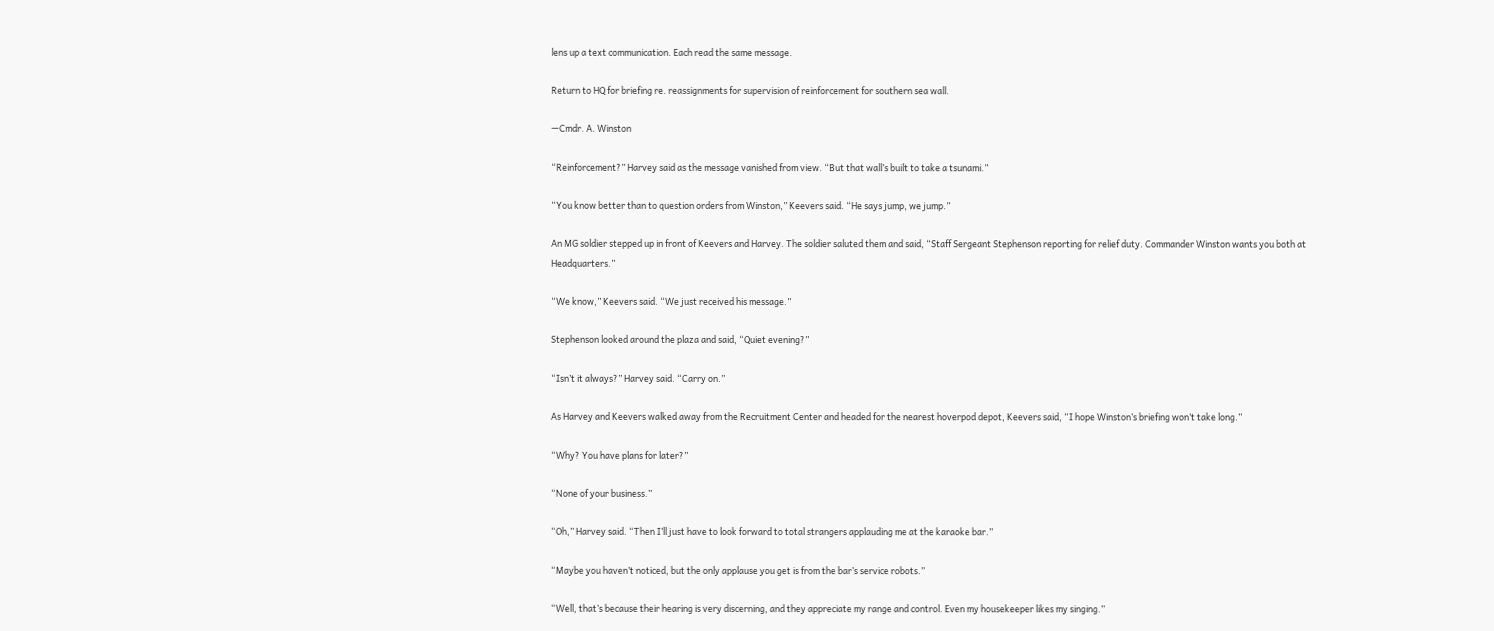lens up a text communication. Each read the same message.

Return to HQ for briefing re. reassignments for supervision of reinforcement for southern sea wall.

—Cmdr. A. Winston

“Reinforcement?” Harvey said as the message vanished from view. “But that wall’s built to take a tsunami.”

“You know better than to question orders from Winston,” Keevers said. “He says jump, we jump.”

An MG soldier stepped up in front of Keevers and Harvey. The soldier saluted them and said, “Staff Sergeant Stephenson reporting for relief duty. Commander Winston wants you both at Headquarters.”

“We know,” Keevers said. “We just received his message.”

Stephenson looked around the plaza and said, “Quiet evening?”

“Isn’t it always?” Harvey said. “Carry on.”

As Harvey and Keevers walked away from the Recruitment Center and headed for the nearest hoverpod depot, Keevers said, “I hope Winston’s briefing won’t take long.”

“Why? You have plans for later?”

“None of your business.”

“Oh,” Harvey said. “Then I’ll just have to look forward to total strangers applauding me at the karaoke bar.”

“Maybe you haven’t noticed, but the only applause you get is from the bar’s service robots.”

“Well, that’s because their hearing is very discerning, and they appreciate my range and control. Even my housekeeper likes my singing.”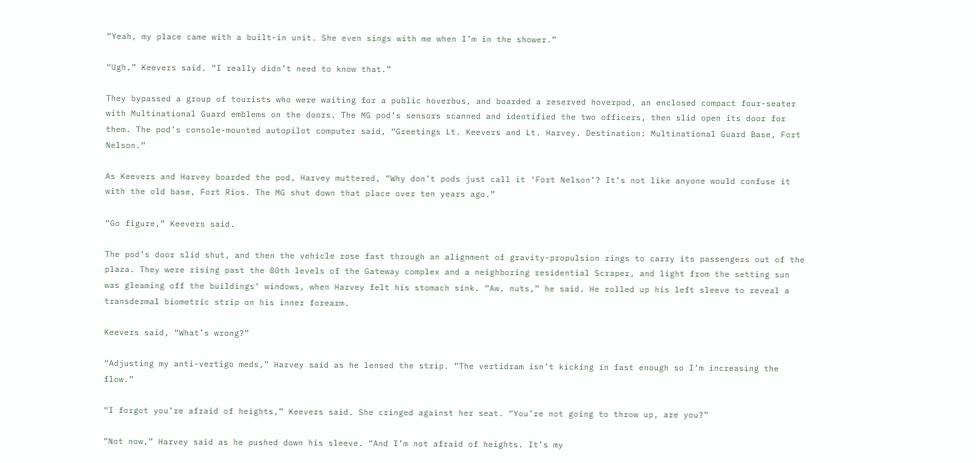“Yeah, my place came with a built-in unit. She even sings with me when I’m in the shower.”

“Ugh,” Keevers said. “I really didn’t need to know that.”

They bypassed a group of tourists who were waiting for a public hoverbus, and boarded a reserved hoverpod, an enclosed compact four-seater with Multinational Guard emblems on the doors. The MG pod’s sensors scanned and identified the two officers, then slid open its door for them. The pod’s console-mounted autopilot computer said, “Greetings Lt. Keevers and Lt. Harvey. Destination: Multinational Guard Base, Fort Nelson.”

As Keevers and Harvey boarded the pod, Harvey muttered, “Why don’t pods just call it ‘Fort Nelson’? It’s not like anyone would confuse it with the old base, Fort Rios. The MG shut down that place over ten years ago.”

“Go figure,” Keevers said.

The pod’s door slid shut, and then the vehicle rose fast through an alignment of gravity-propulsion rings to carry its passengers out of the plaza. They were rising past the 80th levels of the Gateway complex and a neighboring residential Scraper, and light from the setting sun was gleaming off the buildings’ windows, when Harvey felt his stomach sink. “Aw, nuts,” he said. He rolled up his left sleeve to reveal a transdermal biometric strip on his inner forearm.

Keevers said, “What’s wrong?”

“Adjusting my anti-vertigo meds,” Harvey said as he lensed the strip. “The vertidram isn’t kicking in fast enough so I’m increasing the flow.”

“I forgot you’re afraid of heights,” Keevers said. She cringed against her seat. “You’re not going to throw up, are you?”

“Not now,” Harvey said as he pushed down his sleeve. “And I’m not afraid of heights. It’s my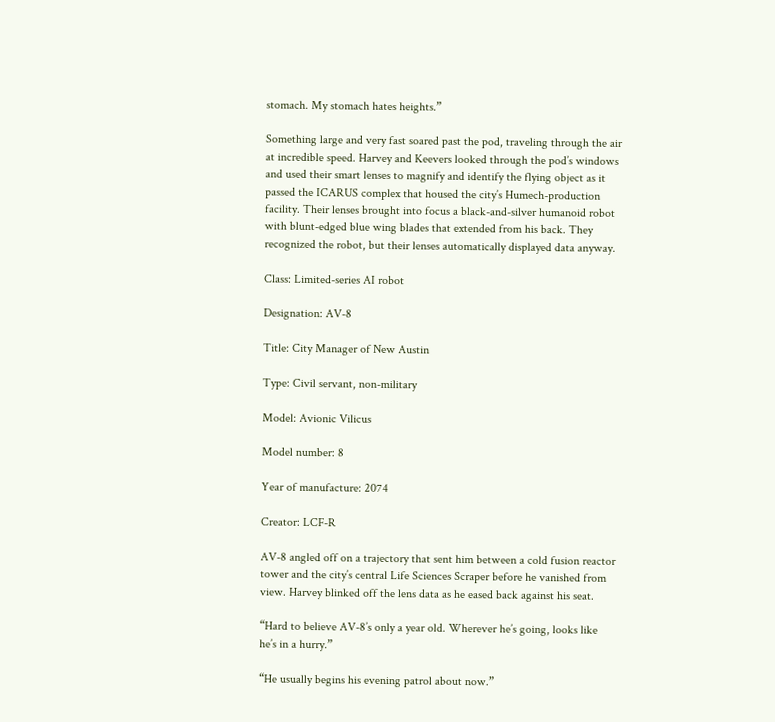stomach. My stomach hates heights.”

Something large and very fast soared past the pod, traveling through the air at incredible speed. Harvey and Keevers looked through the pod’s windows and used their smart lenses to magnify and identify the flying object as it passed the ICARUS complex that housed the city’s Humech-production facility. Their lenses brought into focus a black-and-silver humanoid robot with blunt-edged blue wing blades that extended from his back. They recognized the robot, but their lenses automatically displayed data anyway.

Class: Limited-series AI robot

Designation: AV-8

Title: City Manager of New Austin

Type: Civil servant, non-military

Model: Avionic Vilicus

Model number: 8

Year of manufacture: 2074

Creator: LCF-R

AV-8 angled off on a trajectory that sent him between a cold fusion reactor tower and the city’s central Life Sciences Scraper before he vanished from view. Harvey blinked off the lens data as he eased back against his seat.

“Hard to believe AV-8’s only a year old. Wherever he’s going, looks like he’s in a hurry.”

“He usually begins his evening patrol about now.”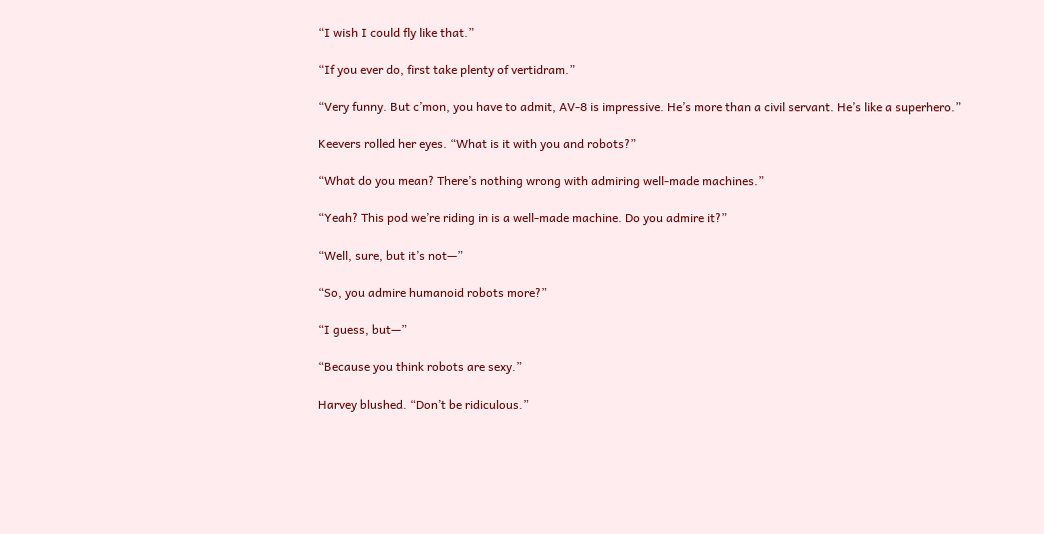“I wish I could fly like that.”

“If you ever do, first take plenty of vertidram.”

“Very funny. But c’mon, you have to admit, AV-8 is impressive. He’s more than a civil servant. He’s like a superhero.”

Keevers rolled her eyes. “What is it with you and robots?”

“What do you mean? There’s nothing wrong with admiring well-made machines.”

“Yeah? This pod we’re riding in is a well-made machine. Do you admire it?”

“Well, sure, but it’s not—”

“So, you admire humanoid robots more?”

“I guess, but—”

“Because you think robots are sexy.”

Harvey blushed. “Don’t be ridiculous.”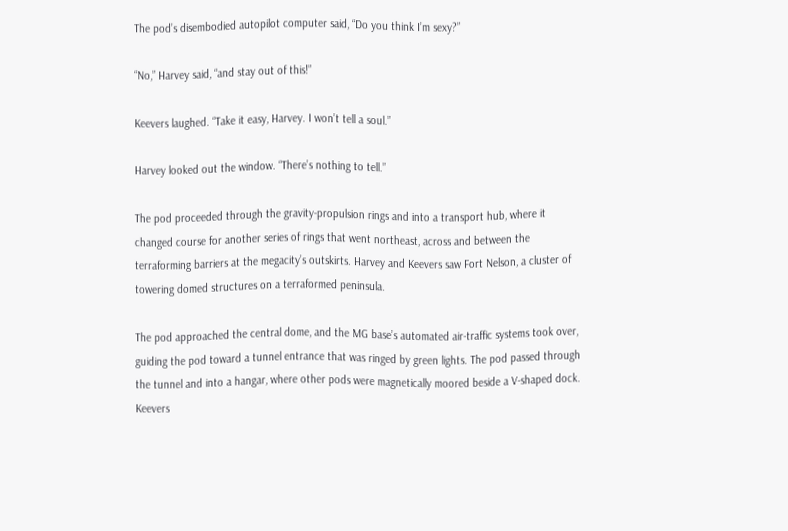The pod’s disembodied autopilot computer said, “Do you think I’m sexy?”

“No,” Harvey said, “and stay out of this!”

Keevers laughed. “Take it easy, Harvey. I won’t tell a soul.”

Harvey looked out the window. “There’s nothing to tell.”

The pod proceeded through the gravity-propulsion rings and into a transport hub, where it changed course for another series of rings that went northeast, across and between the terraforming barriers at the megacity’s outskirts. Harvey and Keevers saw Fort Nelson, a cluster of towering domed structures on a terraformed peninsula.

The pod approached the central dome, and the MG base’s automated air-traffic systems took over, guiding the pod toward a tunnel entrance that was ringed by green lights. The pod passed through the tunnel and into a hangar, where other pods were magnetically moored beside a V-shaped dock. Keevers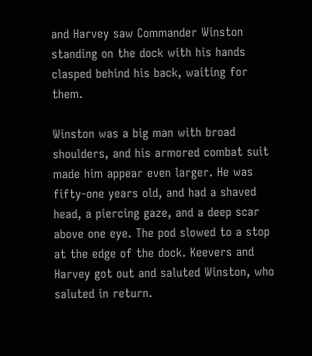and Harvey saw Commander Winston standing on the dock with his hands clasped behind his back, waiting for them.

Winston was a big man with broad shoulders, and his armored combat suit made him appear even larger. He was fifty-one years old, and had a shaved head, a piercing gaze, and a deep scar above one eye. The pod slowed to a stop at the edge of the dock. Keevers and Harvey got out and saluted Winston, who saluted in return.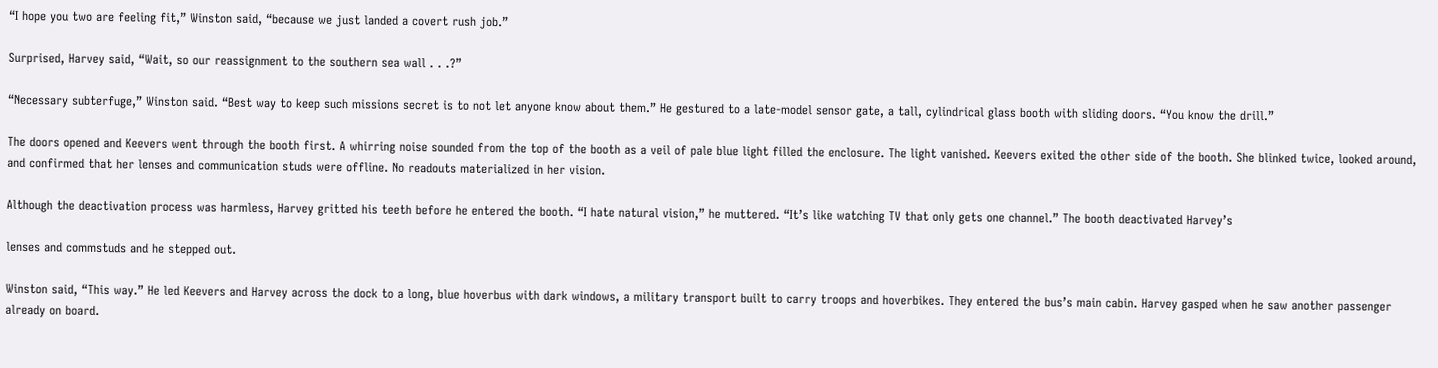“I hope you two are feeling fit,” Winston said, “because we just landed a covert rush job.”

Surprised, Harvey said, “Wait, so our reassignment to the southern sea wall . . .?”

“Necessary subterfuge,” Winston said. “Best way to keep such missions secret is to not let anyone know about them.” He gestured to a late-model sensor gate, a tall, cylindrical glass booth with sliding doors. “You know the drill.”

The doors opened and Keevers went through the booth first. A whirring noise sounded from the top of the booth as a veil of pale blue light filled the enclosure. The light vanished. Keevers exited the other side of the booth. She blinked twice, looked around, and confirmed that her lenses and communication studs were offline. No readouts materialized in her vision.

Although the deactivation process was harmless, Harvey gritted his teeth before he entered the booth. “I hate natural vision,” he muttered. “It’s like watching TV that only gets one channel.” The booth deactivated Harvey’s

lenses and commstuds and he stepped out.

Winston said, “This way.” He led Keevers and Harvey across the dock to a long, blue hoverbus with dark windows, a military transport built to carry troops and hoverbikes. They entered the bus’s main cabin. Harvey gasped when he saw another passenger already on board.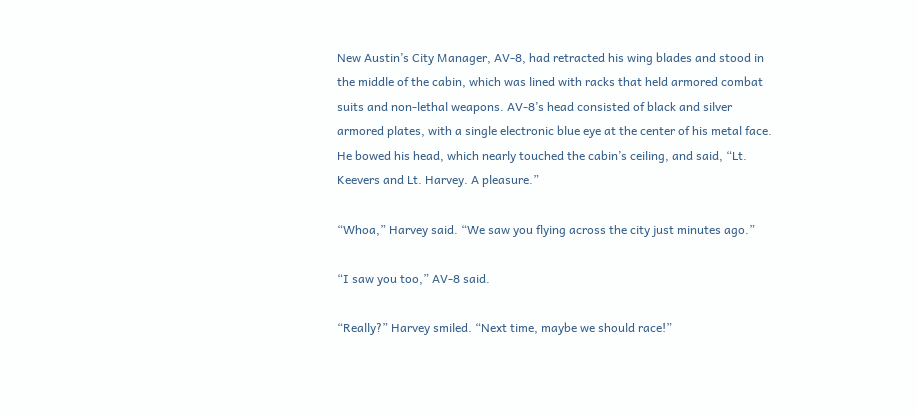New Austin’s City Manager, AV-8, had retracted his wing blades and stood in the middle of the cabin, which was lined with racks that held armored combat suits and non-lethal weapons. AV-8’s head consisted of black and silver armored plates, with a single electronic blue eye at the center of his metal face. He bowed his head, which nearly touched the cabin’s ceiling, and said, “Lt. Keevers and Lt. Harvey. A pleasure.”

“Whoa,” Harvey said. “We saw you flying across the city just minutes ago.”

“I saw you too,” AV-8 said.

“Really?” Harvey smiled. “Next time, maybe we should race!”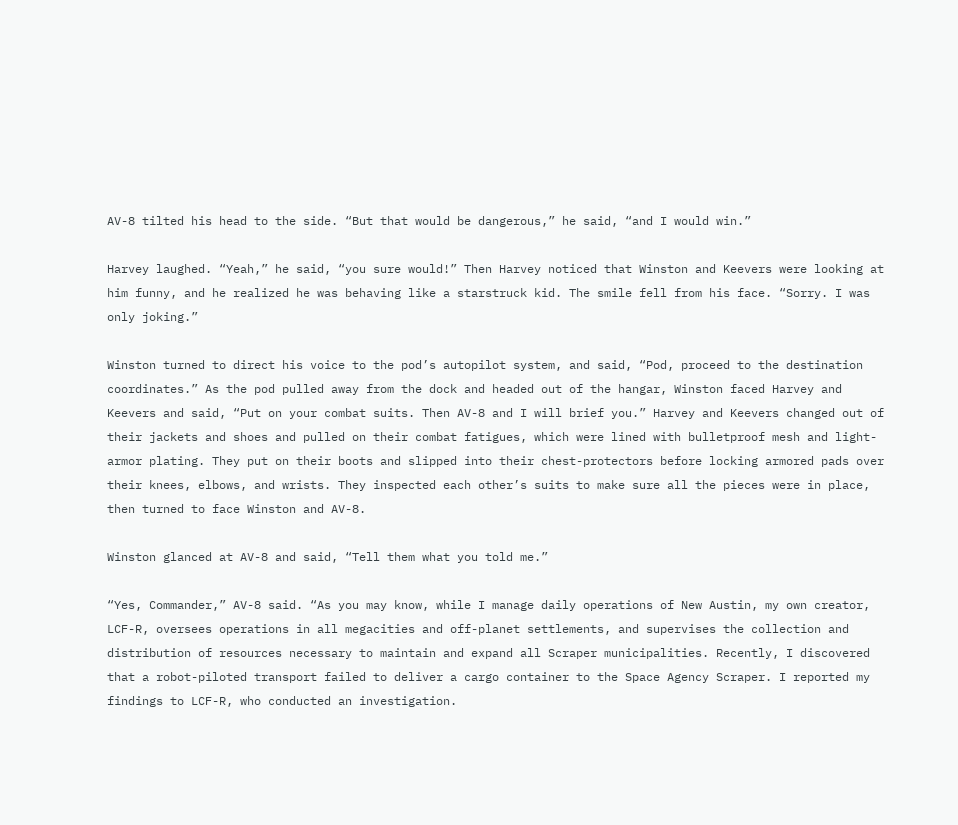AV-8 tilted his head to the side. “But that would be dangerous,” he said, “and I would win.”

Harvey laughed. “Yeah,” he said, “you sure would!” Then Harvey noticed that Winston and Keevers were looking at him funny, and he realized he was behaving like a starstruck kid. The smile fell from his face. “Sorry. I was only joking.”

Winston turned to direct his voice to the pod’s autopilot system, and said, “Pod, proceed to the destination coordinates.” As the pod pulled away from the dock and headed out of the hangar, Winston faced Harvey and Keevers and said, “Put on your combat suits. Then AV-8 and I will brief you.” Harvey and Keevers changed out of their jackets and shoes and pulled on their combat fatigues, which were lined with bulletproof mesh and light-armor plating. They put on their boots and slipped into their chest-protectors before locking armored pads over their knees, elbows, and wrists. They inspected each other’s suits to make sure all the pieces were in place, then turned to face Winston and AV-8.

Winston glanced at AV-8 and said, “Tell them what you told me.”

“Yes, Commander,” AV-8 said. “As you may know, while I manage daily operations of New Austin, my own creator, LCF-R, oversees operations in all megacities and off-planet settlements, and supervises the collection and distribution of resources necessary to maintain and expand all Scraper municipalities. Recently, I discovered that a robot-piloted transport failed to deliver a cargo container to the Space Agency Scraper. I reported my findings to LCF-R, who conducted an investigation.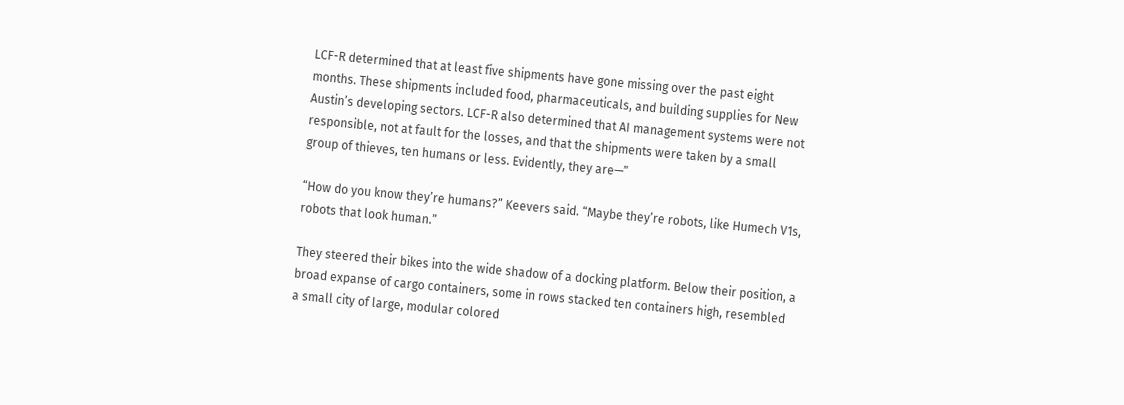LCF-R determined that at least five shipments have gone missing over the past eight months. These shipments included food, pharmaceuticals, and building supplies for New Austin’s developing sectors. LCF-R also determined that AI management systems were not responsible, not at fault for the losses, and that the shipments were taken by a small group of thieves, ten humans or less. Evidently, they are—”

“How do you know they’re humans?” Keevers said. “Maybe they’re robots, like Humech V1s, robots that look human.”

They steered their bikes into the wide shadow of a docking platform. Below their position, a broad expanse of cargo containers, some in rows stacked ten containers high, resembled a small city of large, modular colored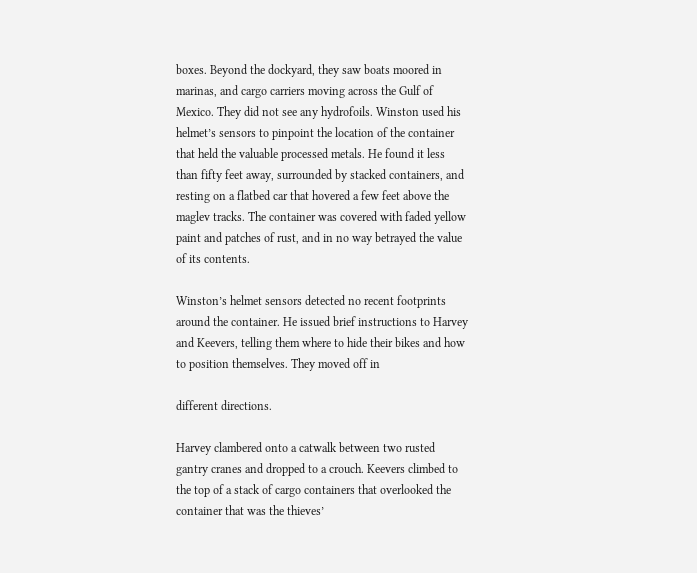boxes. Beyond the dockyard, they saw boats moored in marinas, and cargo carriers moving across the Gulf of Mexico. They did not see any hydrofoils. Winston used his helmet’s sensors to pinpoint the location of the container that held the valuable processed metals. He found it less than fifty feet away, surrounded by stacked containers, and resting on a flatbed car that hovered a few feet above the maglev tracks. The container was covered with faded yellow paint and patches of rust, and in no way betrayed the value of its contents.

Winston’s helmet sensors detected no recent footprints around the container. He issued brief instructions to Harvey and Keevers, telling them where to hide their bikes and how to position themselves. They moved off in

different directions.

Harvey clambered onto a catwalk between two rusted gantry cranes and dropped to a crouch. Keevers climbed to the top of a stack of cargo containers that overlooked the container that was the thieves’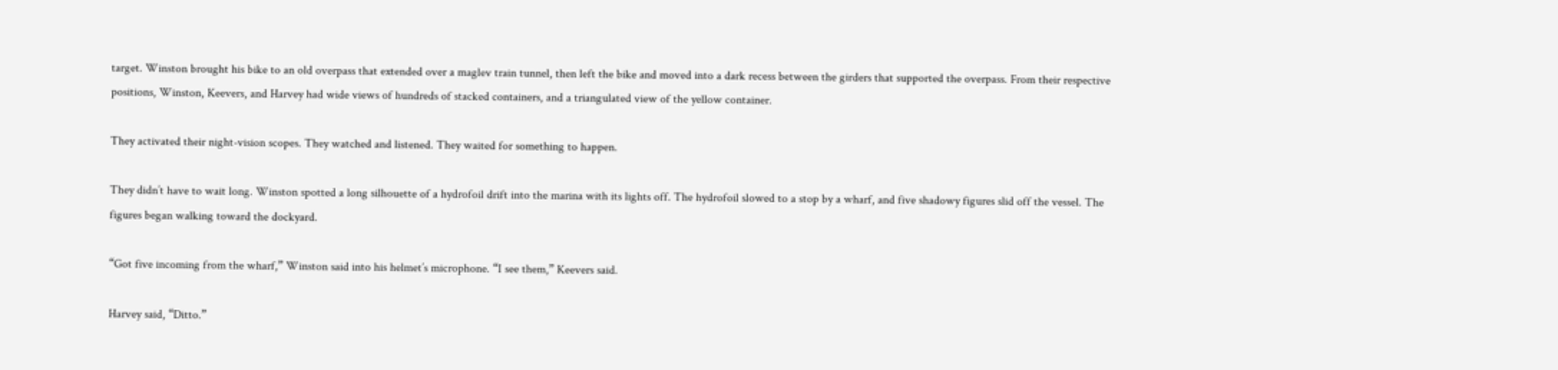target. Winston brought his bike to an old overpass that extended over a maglev train tunnel, then left the bike and moved into a dark recess between the girders that supported the overpass. From their respective positions, Winston, Keevers, and Harvey had wide views of hundreds of stacked containers, and a triangulated view of the yellow container.

They activated their night-vision scopes. They watched and listened. They waited for something to happen.

They didn’t have to wait long. Winston spotted a long silhouette of a hydrofoil drift into the marina with its lights off. The hydrofoil slowed to a stop by a wharf, and five shadowy figures slid off the vessel. The figures began walking toward the dockyard.

“Got five incoming from the wharf,” Winston said into his helmet’s microphone. “I see them,” Keevers said.

Harvey said, “Ditto.”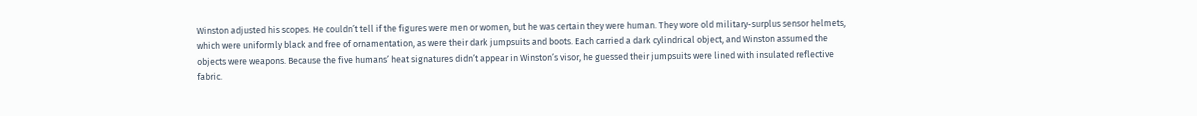Winston adjusted his scopes. He couldn’t tell if the figures were men or women, but he was certain they were human. They wore old military-surplus sensor helmets, which were uniformly black and free of ornamentation, as were their dark jumpsuits and boots. Each carried a dark cylindrical object, and Winston assumed the objects were weapons. Because the five humans’ heat signatures didn’t appear in Winston’s visor, he guessed their jumpsuits were lined with insulated reflective fabric.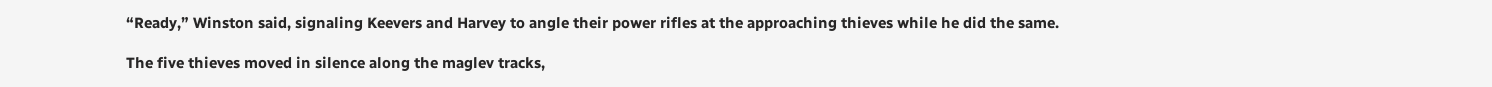“Ready,” Winston said, signaling Keevers and Harvey to angle their power rifles at the approaching thieves while he did the same.

The five thieves moved in silence along the maglev tracks,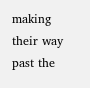making their way past the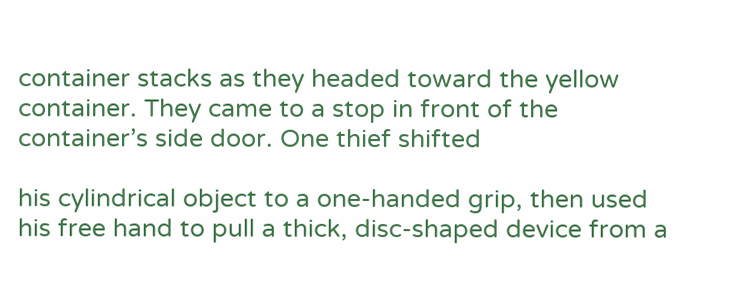container stacks as they headed toward the yellow container. They came to a stop in front of the container’s side door. One thief shifted

his cylindrical object to a one-handed grip, then used his free hand to pull a thick, disc-shaped device from a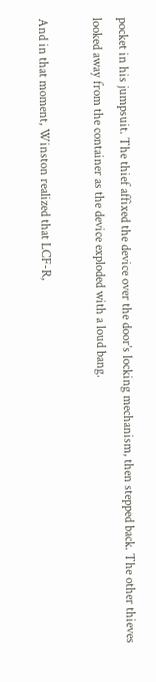pocket in his jumpsuit. The thief affixed the device over the door’s locking mechanism, then stepped back. The other thieves looked away from the container as the device exploded with a loud bang.

And in that moment, Winston realized that LCF-R,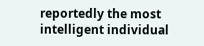reportedly the most intelligent individual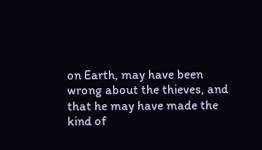on Earth, may have been wrong about the thieves, and that he may have made the kind of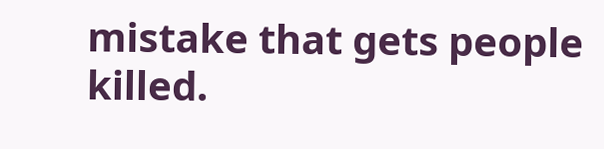mistake that gets people killed.